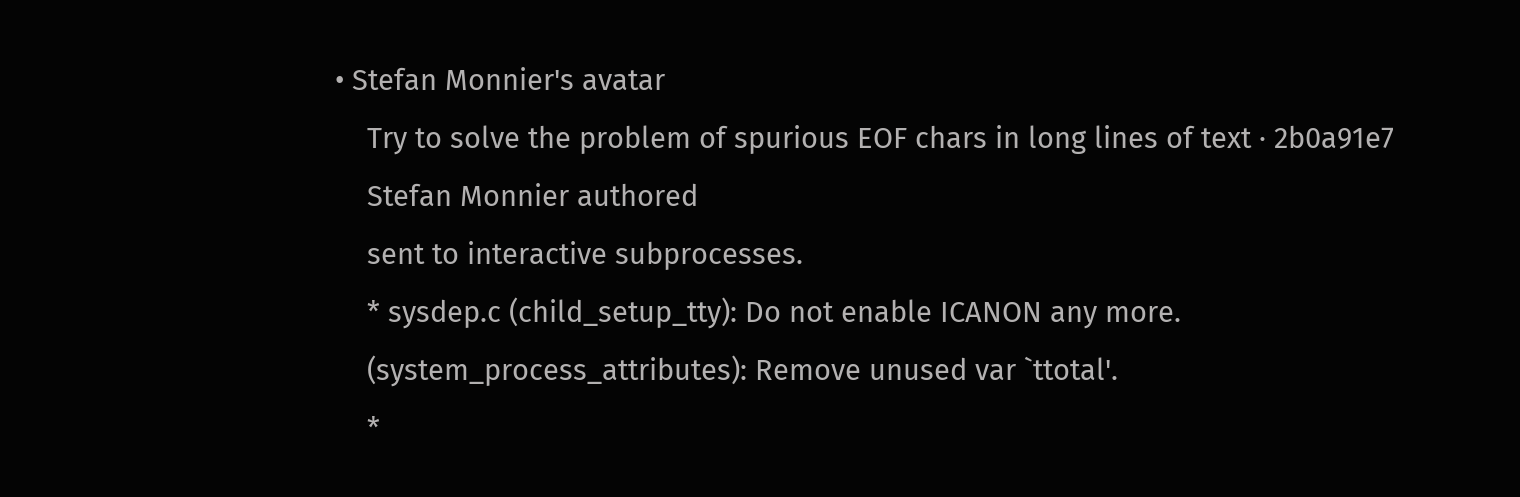• Stefan Monnier's avatar
    Try to solve the problem of spurious EOF chars in long lines of text · 2b0a91e7
    Stefan Monnier authored
    sent to interactive subprocesses.
    * sysdep.c (child_setup_tty): Do not enable ICANON any more.
    (system_process_attributes): Remove unused var `ttotal'.
    *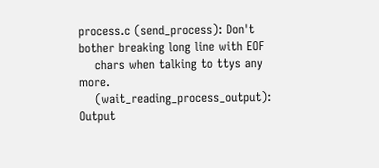process.c (send_process): Don't bother breaking long line with EOF
    chars when talking to ttys any more.
    (wait_reading_process_output): Output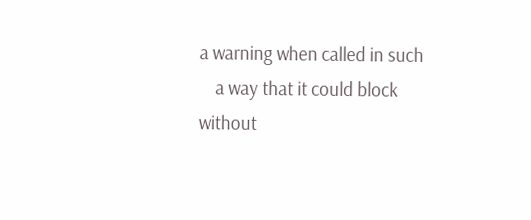a warning when called in such
    a way that it could block without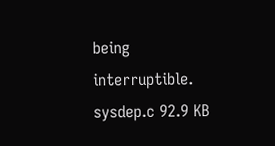being interruptible.
sysdep.c 92.9 KB